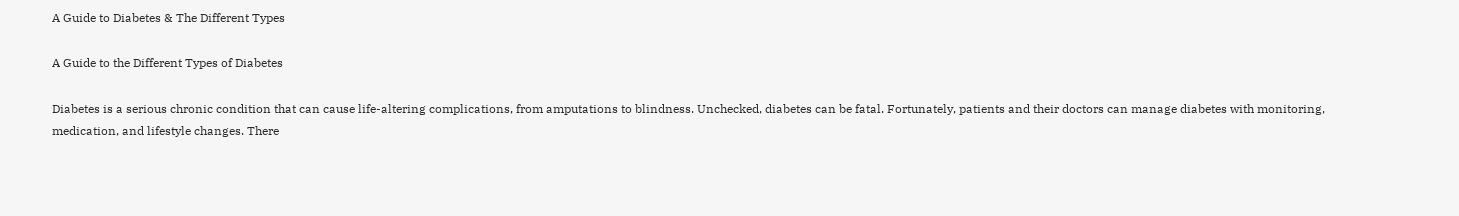A Guide to Diabetes & The Different Types

A Guide to the Different Types of Diabetes

Diabetes is a serious chronic condition that can cause life-altering complications, from amputations to blindness. Unchecked, diabetes can be fatal. Fortunately, patients and their doctors can manage diabetes with monitoring, medication, and lifestyle changes. There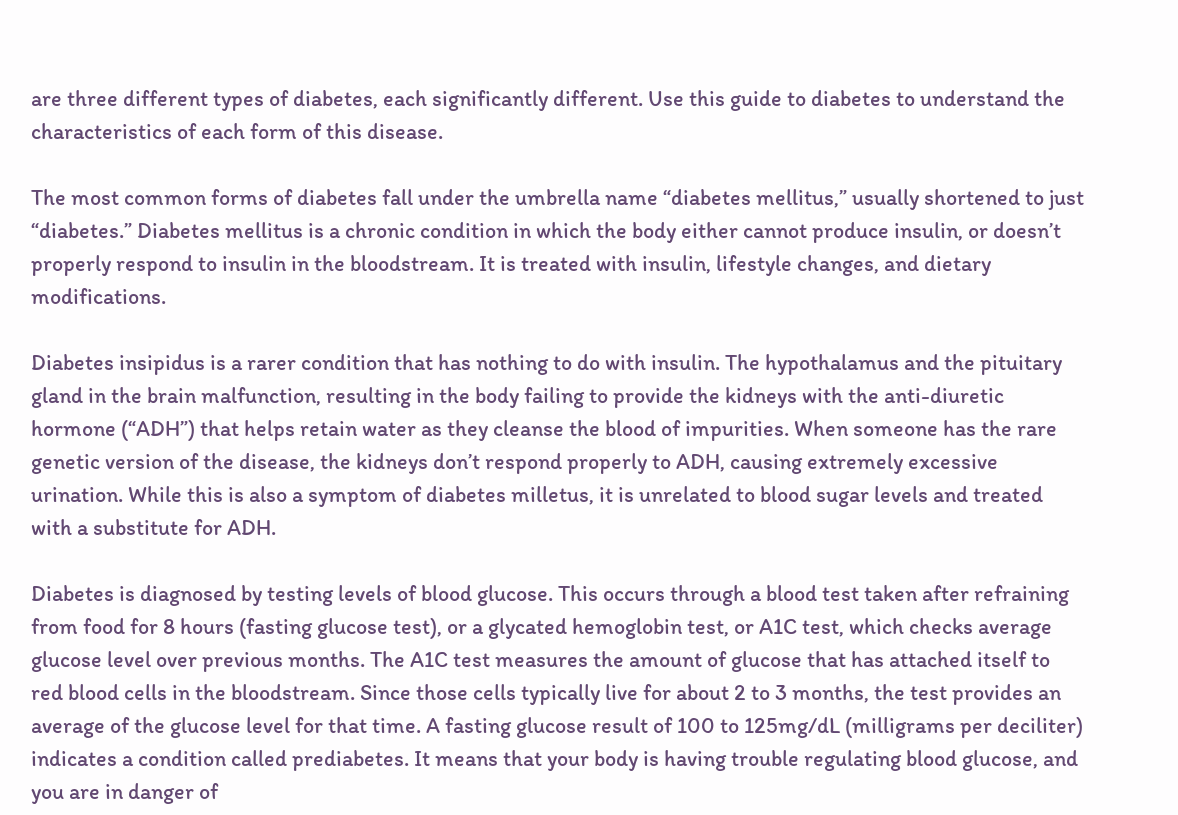are three different types of diabetes, each significantly different. Use this guide to diabetes to understand the characteristics of each form of this disease.

The most common forms of diabetes fall under the umbrella name “diabetes mellitus,” usually shortened to just “diabetes.” Diabetes mellitus is a chronic condition in which the body either cannot produce insulin, or doesn’t properly respond to insulin in the bloodstream. It is treated with insulin, lifestyle changes, and dietary modifications.

Diabetes insipidus is a rarer condition that has nothing to do with insulin. The hypothalamus and the pituitary gland in the brain malfunction, resulting in the body failing to provide the kidneys with the anti-diuretic hormone (“ADH”) that helps retain water as they cleanse the blood of impurities. When someone has the rare genetic version of the disease, the kidneys don’t respond properly to ADH, causing extremely excessive urination. While this is also a symptom of diabetes milletus, it is unrelated to blood sugar levels and treated with a substitute for ADH.

Diabetes is diagnosed by testing levels of blood glucose. This occurs through a blood test taken after refraining from food for 8 hours (fasting glucose test), or a glycated hemoglobin test, or A1C test, which checks average glucose level over previous months. The A1C test measures the amount of glucose that has attached itself to red blood cells in the bloodstream. Since those cells typically live for about 2 to 3 months, the test provides an average of the glucose level for that time. A fasting glucose result of 100 to 125mg/dL (milligrams per deciliter) indicates a condition called prediabetes. It means that your body is having trouble regulating blood glucose, and you are in danger of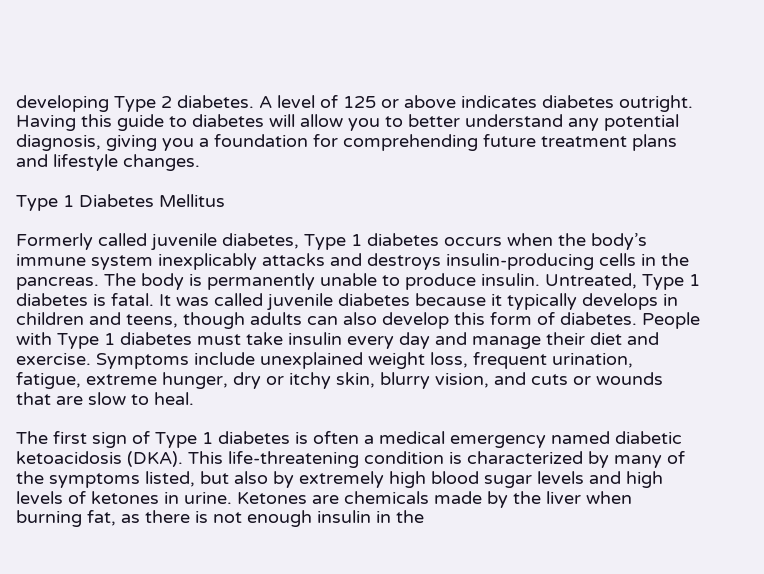developing Type 2 diabetes. A level of 125 or above indicates diabetes outright. Having this guide to diabetes will allow you to better understand any potential diagnosis, giving you a foundation for comprehending future treatment plans and lifestyle changes.

Type 1 Diabetes Mellitus

Formerly called juvenile diabetes, Type 1 diabetes occurs when the body’s immune system inexplicably attacks and destroys insulin-producing cells in the pancreas. The body is permanently unable to produce insulin. Untreated, Type 1 diabetes is fatal. It was called juvenile diabetes because it typically develops in children and teens, though adults can also develop this form of diabetes. People with Type 1 diabetes must take insulin every day and manage their diet and exercise. Symptoms include unexplained weight loss, frequent urination, fatigue, extreme hunger, dry or itchy skin, blurry vision, and cuts or wounds that are slow to heal.

The first sign of Type 1 diabetes is often a medical emergency named diabetic ketoacidosis (DKA). This life-threatening condition is characterized by many of the symptoms listed, but also by extremely high blood sugar levels and high levels of ketones in urine. Ketones are chemicals made by the liver when burning fat, as there is not enough insulin in the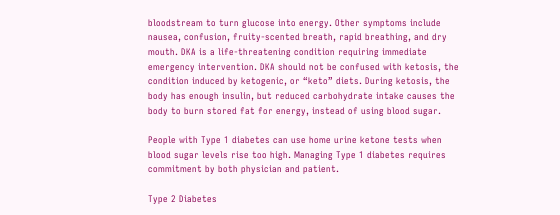bloodstream to turn glucose into energy. Other symptoms include nausea, confusion, fruity-scented breath, rapid breathing, and dry mouth. DKA is a life-threatening condition requiring immediate emergency intervention. DKA should not be confused with ketosis, the condition induced by ketogenic, or “keto” diets. During ketosis, the body has enough insulin, but reduced carbohydrate intake causes the body to burn stored fat for energy, instead of using blood sugar.

People with Type 1 diabetes can use home urine ketone tests when blood sugar levels rise too high. Managing Type 1 diabetes requires commitment by both physician and patient.

Type 2 Diabetes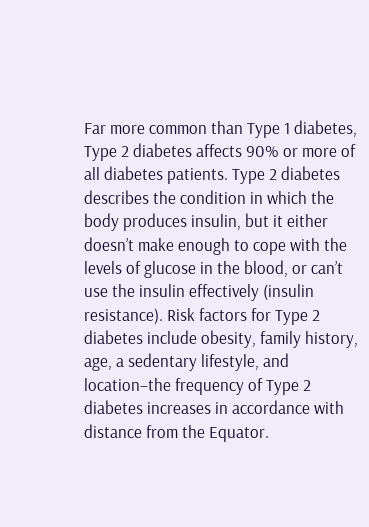Far more common than Type 1 diabetes, Type 2 diabetes affects 90% or more of all diabetes patients. Type 2 diabetes describes the condition in which the body produces insulin, but it either doesn’t make enough to cope with the levels of glucose in the blood, or can’t use the insulin effectively (insulin resistance). Risk factors for Type 2 diabetes include obesity, family history, age, a sedentary lifestyle, and location–the frequency of Type 2 diabetes increases in accordance with distance from the Equator.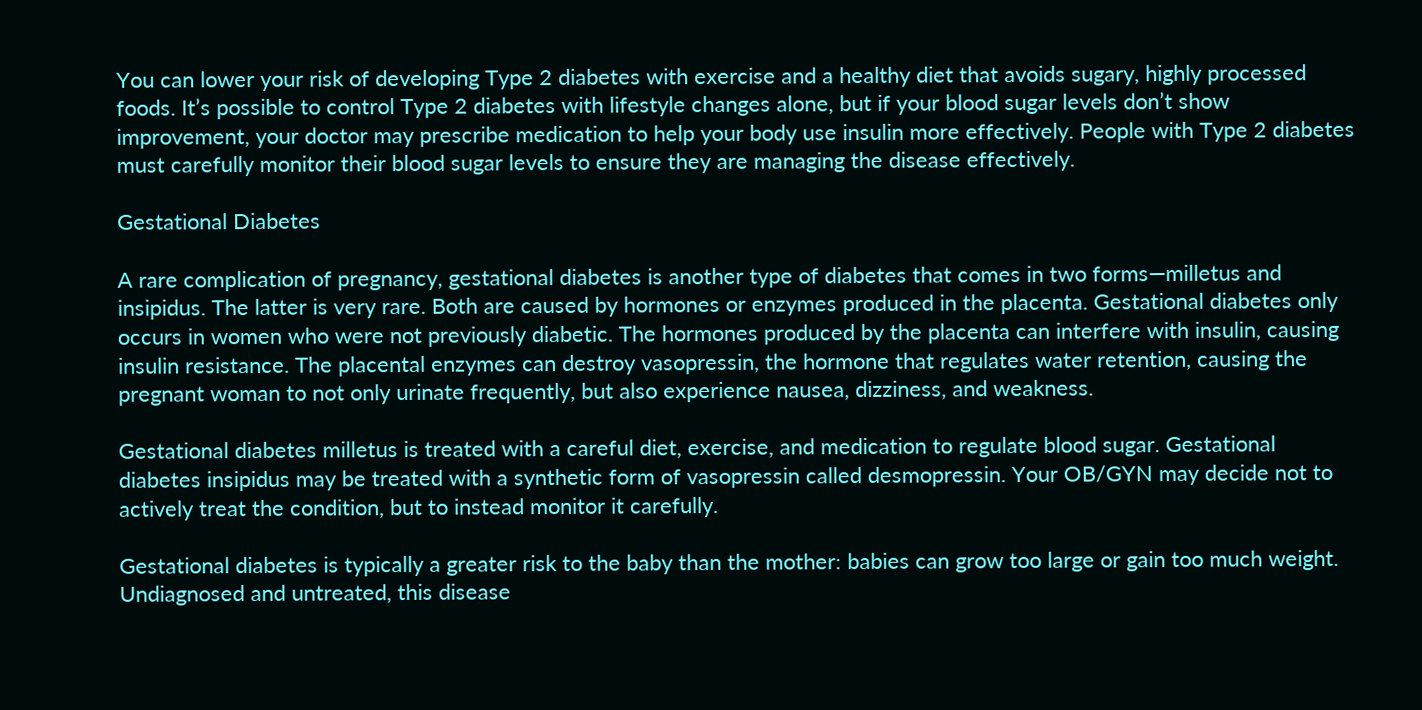You can lower your risk of developing Type 2 diabetes with exercise and a healthy diet that avoids sugary, highly processed foods. It’s possible to control Type 2 diabetes with lifestyle changes alone, but if your blood sugar levels don’t show improvement, your doctor may prescribe medication to help your body use insulin more effectively. People with Type 2 diabetes must carefully monitor their blood sugar levels to ensure they are managing the disease effectively.

Gestational Diabetes

A rare complication of pregnancy, gestational diabetes is another type of diabetes that comes in two forms—milletus and insipidus. The latter is very rare. Both are caused by hormones or enzymes produced in the placenta. Gestational diabetes only occurs in women who were not previously diabetic. The hormones produced by the placenta can interfere with insulin, causing insulin resistance. The placental enzymes can destroy vasopressin, the hormone that regulates water retention, causing the pregnant woman to not only urinate frequently, but also experience nausea, dizziness, and weakness.

Gestational diabetes milletus is treated with a careful diet, exercise, and medication to regulate blood sugar. Gestational diabetes insipidus may be treated with a synthetic form of vasopressin called desmopressin. Your OB/GYN may decide not to actively treat the condition, but to instead monitor it carefully.

Gestational diabetes is typically a greater risk to the baby than the mother: babies can grow too large or gain too much weight. Undiagnosed and untreated, this disease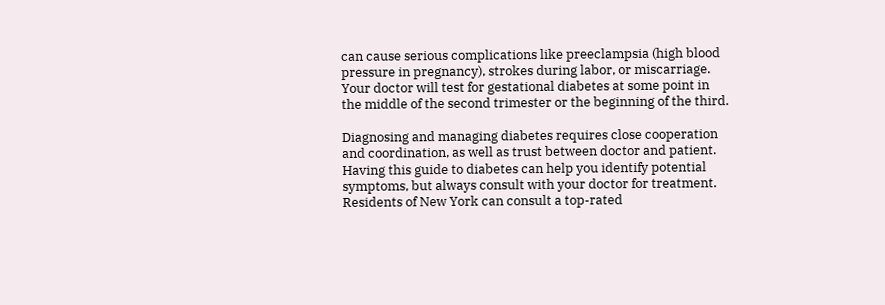can cause serious complications like preeclampsia (high blood pressure in pregnancy), strokes during labor, or miscarriage. Your doctor will test for gestational diabetes at some point in the middle of the second trimester or the beginning of the third.

Diagnosing and managing diabetes requires close cooperation and coordination, as well as trust between doctor and patient. Having this guide to diabetes can help you identify potential symptoms, but always consult with your doctor for treatment. Residents of New York can consult a top-rated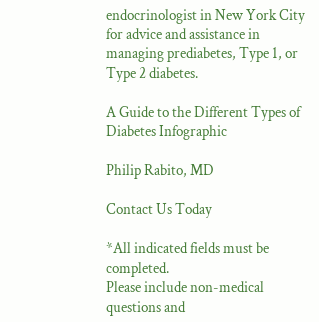endocrinologist in New York City for advice and assistance in managing prediabetes, Type 1, or Type 2 diabetes.

A Guide to the Different Types of Diabetes Infographic

Philip Rabito, MD

Contact Us Today

*All indicated fields must be completed.
Please include non-medical questions and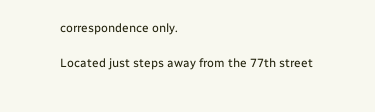correspondence only.

Located just steps away from the 77th street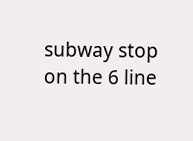subway stop on the 6 line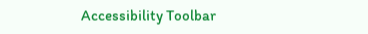Accessibility Toolbar